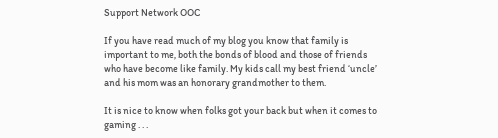Support Network OOC

If you have read much of my blog you know that family is important to me, both the bonds of blood and those of friends who have become like family. My kids call my best friend ‘uncle’ and his mom was an honorary grandmother to them.

It is nice to know when folks got your back but when it comes to gaming . . .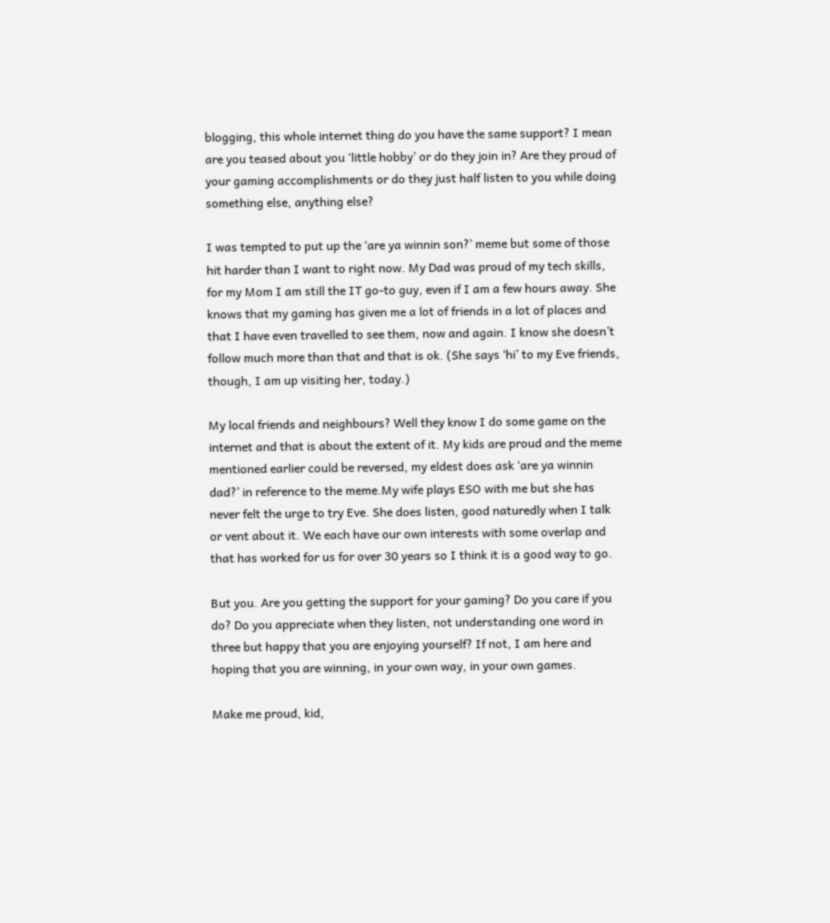blogging, this whole internet thing do you have the same support? I mean are you teased about you ‘little hobby’ or do they join in? Are they proud of your gaming accomplishments or do they just half listen to you while doing something else, anything else?

I was tempted to put up the ‘are ya winnin son?’ meme but some of those hit harder than I want to right now. My Dad was proud of my tech skills, for my Mom I am still the IT go-to guy, even if I am a few hours away. She knows that my gaming has given me a lot of friends in a lot of places and that I have even travelled to see them, now and again. I know she doesn’t follow much more than that and that is ok. (She says ‘hi’ to my Eve friends, though, I am up visiting her, today.)

My local friends and neighbours? Well they know I do some game on the internet and that is about the extent of it. My kids are proud and the meme mentioned earlier could be reversed, my eldest does ask ‘are ya winnin dad?’ in reference to the meme.My wife plays ESO with me but she has never felt the urge to try Eve. She does listen, good naturedly when I talk or vent about it. We each have our own interests with some overlap and that has worked for us for over 30 years so I think it is a good way to go.

But you. Are you getting the support for your gaming? Do you care if you do? Do you appreciate when they listen, not understanding one word in three but happy that you are enjoying yourself? If not, I am here and hoping that you are winning, in your own way, in your own games.

Make me proud, kid,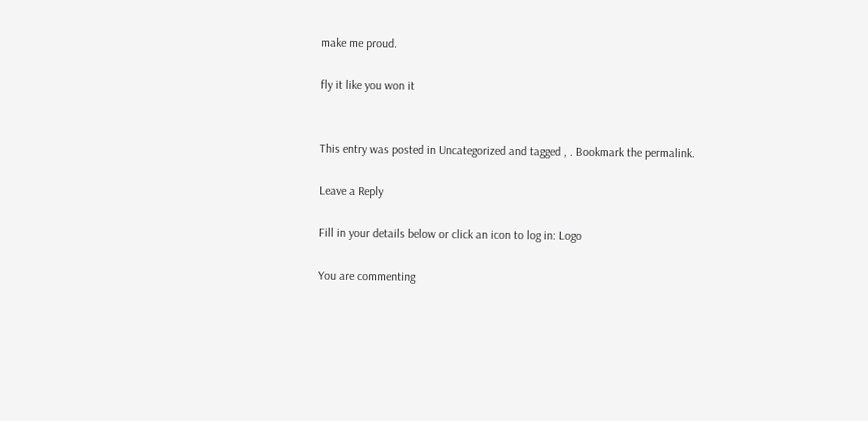make me proud.

fly it like you won it


This entry was posted in Uncategorized and tagged , . Bookmark the permalink.

Leave a Reply

Fill in your details below or click an icon to log in: Logo

You are commenting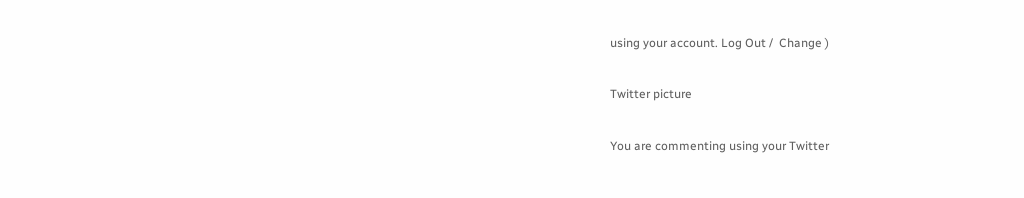using your account. Log Out /  Change )

Twitter picture

You are commenting using your Twitter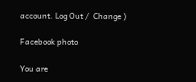account. Log Out /  Change )

Facebook photo

You are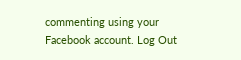commenting using your Facebook account. Log Out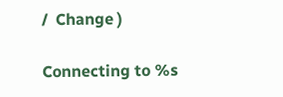/  Change )

Connecting to %s